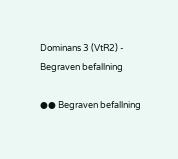Dominans 3 (VtR2) - Begraven befallning

●● Begraven befallning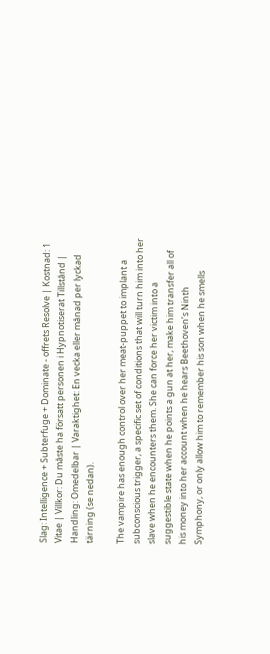Slag: Intelligence + Subterfuge + Dominate - offrets Resolve | Kostnad: 1 Vitae | Villkor: Du måste ha försatt personen i Hypnotiserat Tillstånd | Handling: Omedelbar | Varaktighet: En vecka eller månad per lyckad tärning (se nedan).

The vampire has enough control over her meat-puppet to implant a subconscious trigger, a specific set of conditions that will turn him into her slave when he encounters them. She can force her victim into a suggestible state when he points a gun at her, make him transfer all of his money into her account when he hears Beethoven’s Ninth Symphony, or only allow him to remember his son when he smells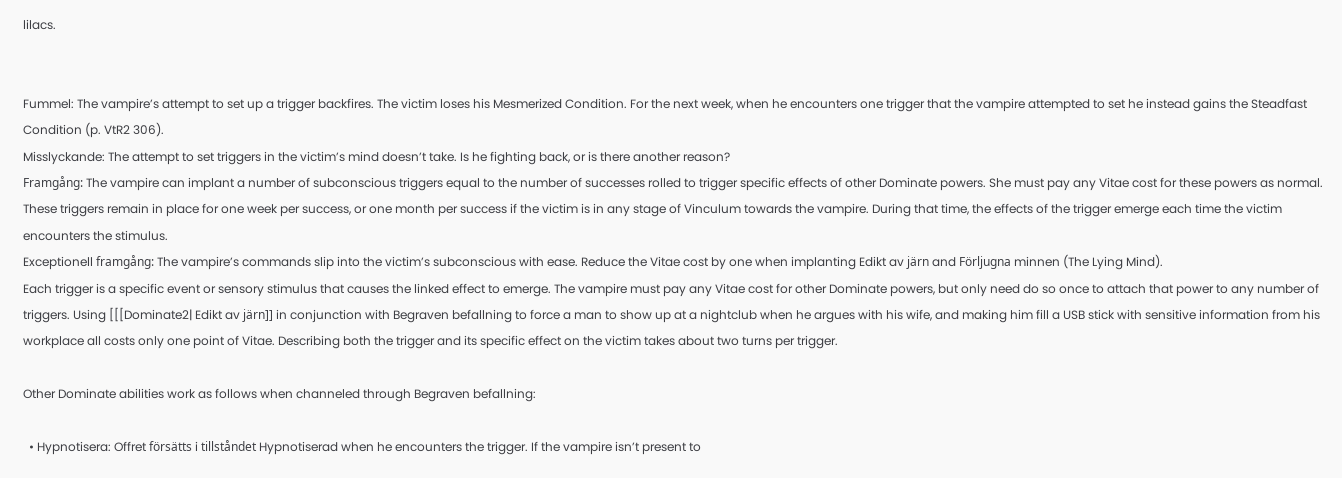lilacs.


Fummel: The vampire’s attempt to set up a trigger backfires. The victim loses his Mesmerized Condition. For the next week, when he encounters one trigger that the vampire attempted to set he instead gains the Steadfast Condition (p. VtR2 306).
Misslyckande: The attempt to set triggers in the victim’s mind doesn’t take. Is he fighting back, or is there another reason?
Framgång: The vampire can implant a number of subconscious triggers equal to the number of successes rolled to trigger specific effects of other Dominate powers. She must pay any Vitae cost for these powers as normal. These triggers remain in place for one week per success, or one month per success if the victim is in any stage of Vinculum towards the vampire. During that time, the effects of the trigger emerge each time the victim encounters the stimulus.
Exceptionell framgång: The vampire’s commands slip into the victim’s subconscious with ease. Reduce the Vitae cost by one when implanting Edikt av järn and Förljugna minnen (The Lying Mind).
Each trigger is a specific event or sensory stimulus that causes the linked effect to emerge. The vampire must pay any Vitae cost for other Dominate powers, but only need do so once to attach that power to any number of triggers. Using [[[Dominate2| Edikt av järn]] in conjunction with Begraven befallning to force a man to show up at a nightclub when he argues with his wife, and making him fill a USB stick with sensitive information from his workplace all costs only one point of Vitae. Describing both the trigger and its specific effect on the victim takes about two turns per trigger.

Other Dominate abilities work as follows when channeled through Begraven befallning:

  • Hypnotisera: Offret försätts i tillståndet Hypnotiserad when he encounters the trigger. If the vampire isn’t present to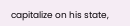capitalize on his state,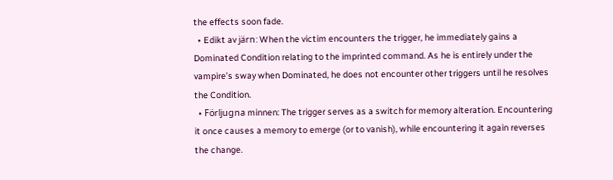the effects soon fade.
  • Edikt av järn: When the victim encounters the trigger, he immediately gains a Dominated Condition relating to the imprinted command. As he is entirely under the vampire’s sway when Dominated, he does not encounter other triggers until he resolves the Condition.
  • Förljugna minnen: The trigger serves as a switch for memory alteration. Encountering it once causes a memory to emerge (or to vanish), while encountering it again reverses the change.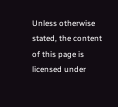Unless otherwise stated, the content of this page is licensed under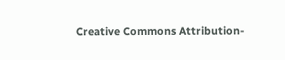Creative Commons Attribution-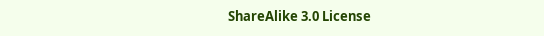ShareAlike 3.0 License